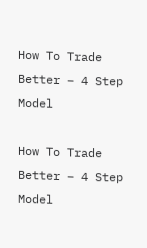How To Trade Better – 4 Step Model

How To Trade Better – 4 Step Model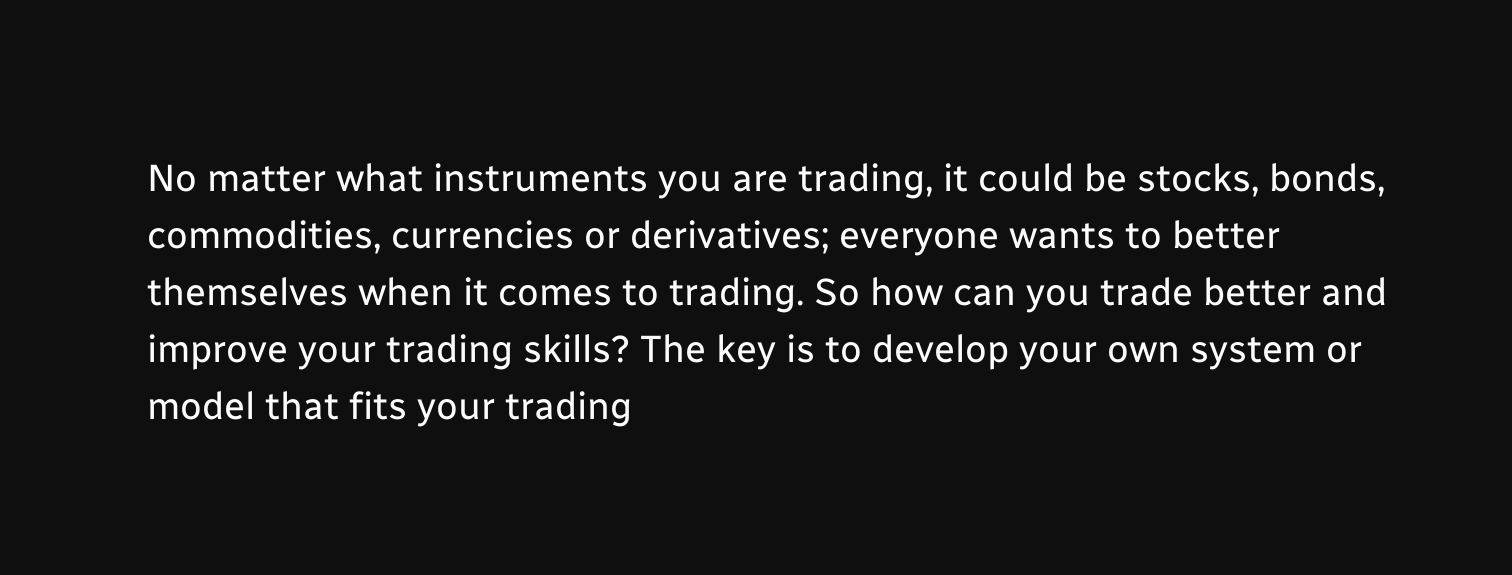No matter what instruments you are trading, it could be stocks, bonds, commodities, currencies or derivatives; everyone wants to better themselves when it comes to trading. So how can you trade better and improve your trading skills? The key is to develop your own system or model that fits your trading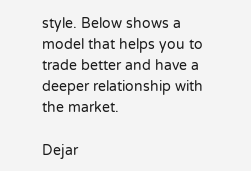style. Below shows a model that helps you to trade better and have a deeper relationship with the market.

Dejar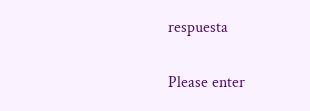respuesta

Please enter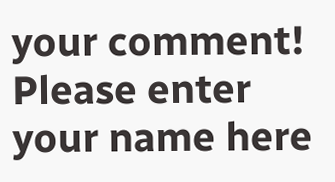your comment!
Please enter your name here